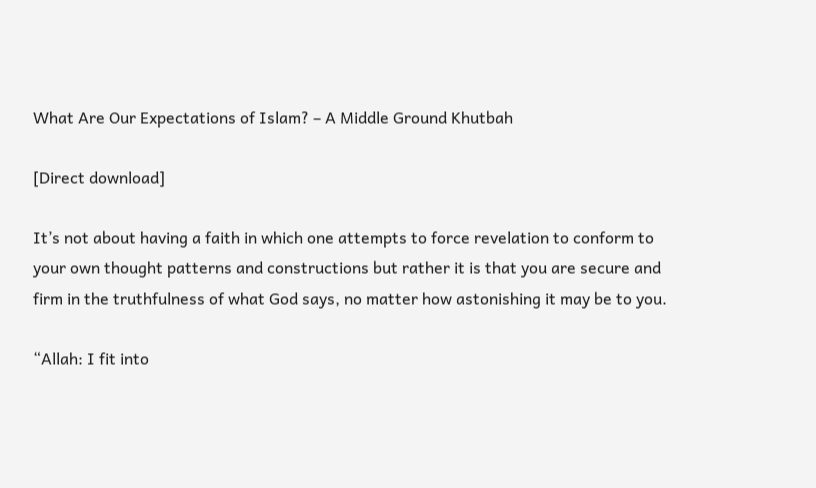What Are Our Expectations of Islam? – A Middle Ground Khutbah

[Direct download]

It’s not about having a faith in which one attempts to force revelation to conform to your own thought patterns and constructions but rather it is that you are secure and firm in the truthfulness of what God says, no matter how astonishing it may be to you.

“Allah: I fit into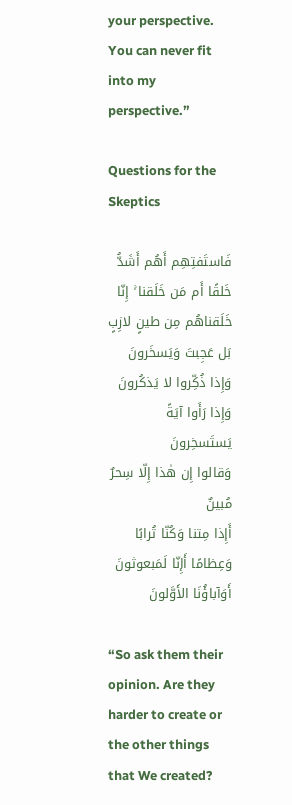your perspective. You can never fit into my perspective.”

Questions for the Skeptics

فَاستَفتِهِم أَهُم أَشَدُّ خَلقًا أَم مَن خَلَقنا ۚ إِنّا خَلَقناهُم مِن طينٍ لازِبٍ
بَل عَجِبتَ وَيَسخَرونَ
وَإِذا ذُكِّروا لا يَذكُرونَ
وَإِذا رَأَوا آيَةً يَستَسخِرونَ
وَقالوا إِن هٰذا إِلّا سِحرٌ مُبينٌ
أَإِذا مِتنا وَكُنّا تُرابًا وَعِظامًا أَإِنّا لَمَبعوثونَ
أَوَآباؤُنَا الأَوَّلونَ

“So ask them their opinion. Are they harder to create or the other things that We created?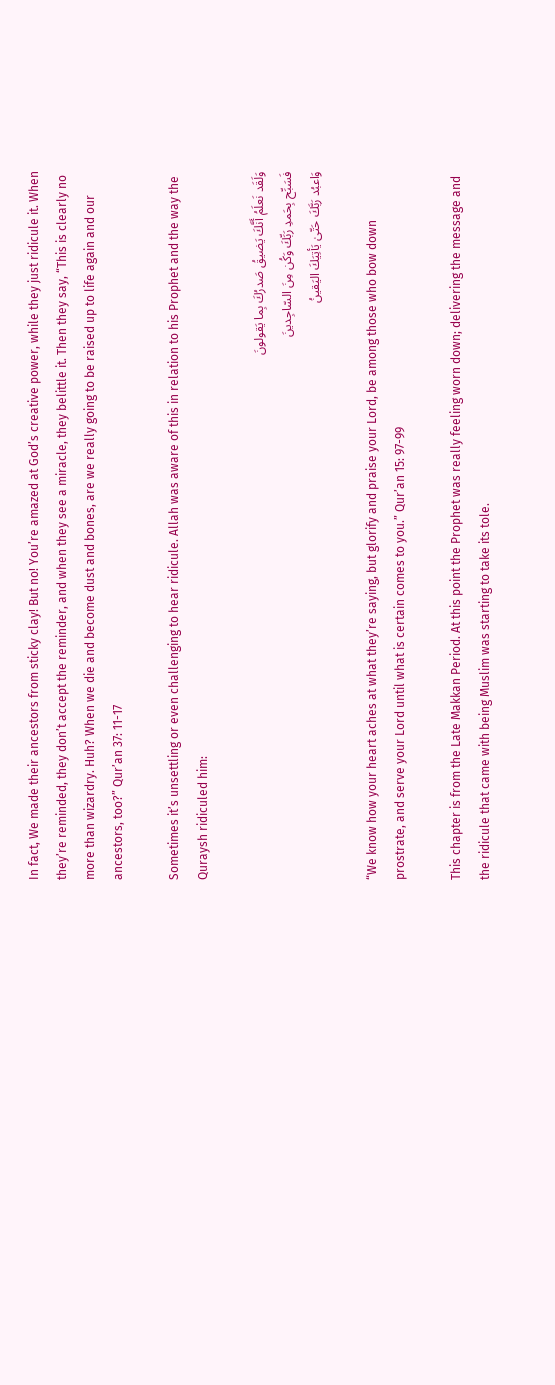In fact, We made their ancestors from sticky clay! But no! You’re amazed at God’s creative power, while they just ridicule it. When they’re reminded, they don’t accept the reminder, and when they see a miracle, they belittle it. Then they say, “This is clearly no more than wizardry. Huh? When we die and become dust and bones, are we really going to be raised up to life again and our ancestors, too?” Qur’an 37: 11-17

Sometimes it’s unsettling or even challenging to hear ridicule. Allah was aware of this in relation to his Prophet and the way the Quraysh ridiculed him:

وَلَقَد نَعلَمُ أَنَّكَ يَضيقُ صَدرُكَ بِما يَقولونَ
فَسَبِّح بِحَمدِ رَبِّكَ وَكُن مِنَ السّاجِدينَ
وَاعبُد رَبَّكَ حَتّىٰ يَأتِيَكَ اليَقينُ

“We know how your heart aches at what they’re saying, but glorify and praise your Lord, be among those who bow down prostrate, and serve your Lord until what is certain comes to you.” Qur’an 15: 97-99

This chapter is from the Late Makkan Period. At this point the Prophet was really feeling worn down; delivering the message and the ridicule that came with being Muslim was starting to take its tole.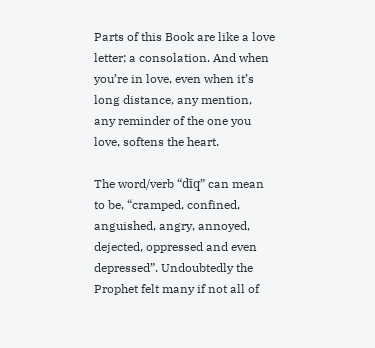Parts of this Book are like a love letter; a consolation. And when you’re in love, even when it’s long distance, any mention, any reminder of the one you love, softens the heart.

The word/verb “dīq” can mean to be, “cramped, confined, anguished, angry, annoyed, dejected, oppressed and even depressed”. Undoubtedly the Prophet felt many if not all of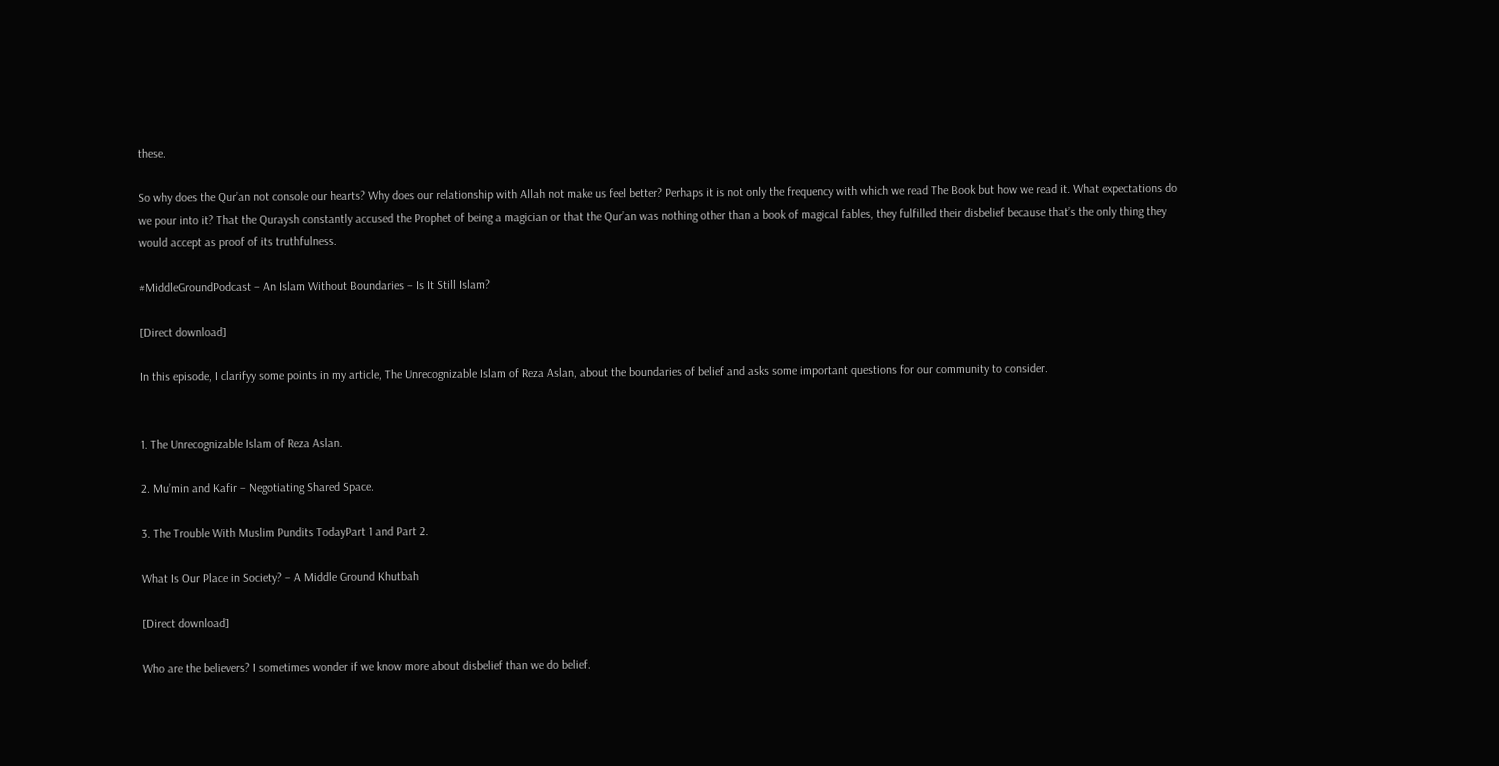these.

So why does the Qur’an not console our hearts? Why does our relationship with Allah not make us feel better? Perhaps it is not only the frequency with which we read The Book but how we read it. What expectations do we pour into it? That the Quraysh constantly accused the Prophet of being a magician or that the Qur’an was nothing other than a book of magical fables, they fulfilled their disbelief because that’s the only thing they would accept as proof of its truthfulness.

#MiddleGroundPodcast – An Islam Without Boundaries – Is It Still Islam?

[Direct download]

In this episode, I clarifyy some points in my article, The Unrecognizable Islam of Reza Aslan, about the boundaries of belief and asks some important questions for our community to consider.


1. The Unrecognizable Islam of Reza Aslan.

2. Mu’min and Kafir – Negotiating Shared Space.

3. The Trouble With Muslim Pundits TodayPart 1 and Part 2.

What Is Our Place in Society? – A Middle Ground Khutbah

[Direct download]

Who are the believers? I sometimes wonder if we know more about disbelief than we do belief.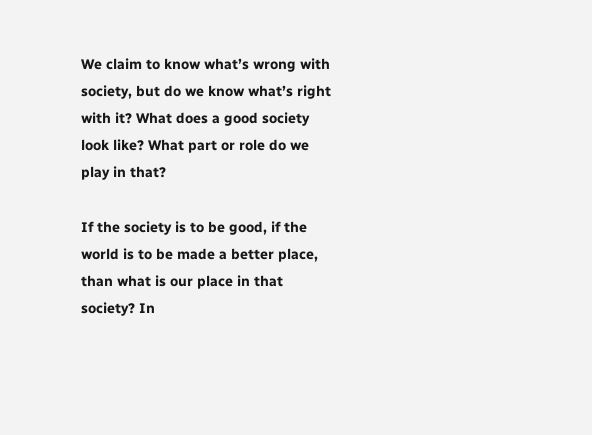We claim to know what’s wrong with society, but do we know what’s right with it? What does a good society look like? What part or role do we play in that?

If the society is to be good, if the world is to be made a better place, than what is our place in that society? In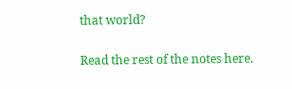that world?

Read the rest of the notes here.